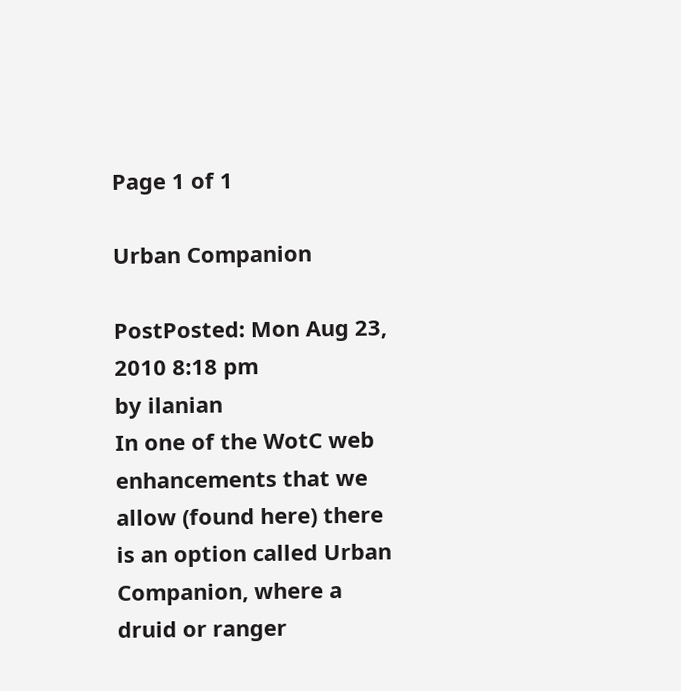Page 1 of 1

Urban Companion

PostPosted: Mon Aug 23, 2010 8:18 pm
by ilanian
In one of the WotC web enhancements that we allow (found here) there is an option called Urban Companion, where a druid or ranger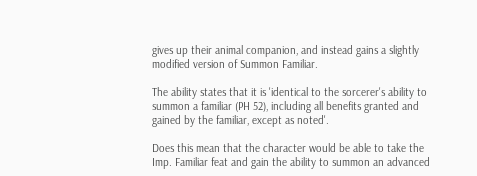gives up their animal companion, and instead gains a slightly modified version of Summon Familiar.

The ability states that it is 'identical to the sorcerer's ability to summon a familiar (PH 52), including all benefits granted and gained by the familiar, except as noted'.

Does this mean that the character would be able to take the Imp. Familiar feat and gain the ability to summon an advanced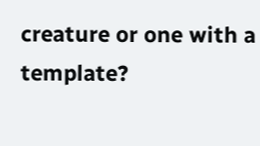creature or one with a template?